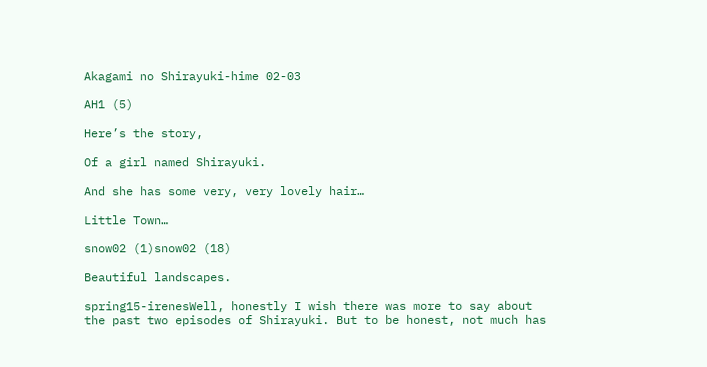Akagami no Shirayuki-hime 02-03

AH1 (5)

Here’s the story,

Of a girl named Shirayuki.

And she has some very, very lovely hair…

Little Town…

snow02 (1)snow02 (18)

Beautiful landscapes.

spring15-irenesWell, honestly I wish there was more to say about the past two episodes of Shirayuki. But to be honest, not much has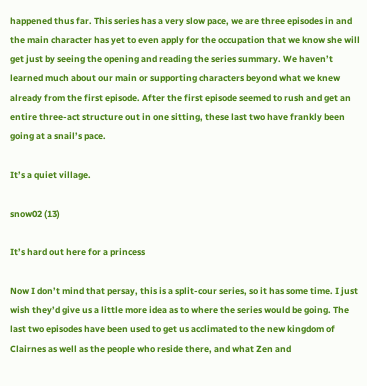happened thus far. This series has a very slow pace, we are three episodes in and the main character has yet to even apply for the occupation that we know she will get just by seeing the opening and reading the series summary. We haven’t learned much about our main or supporting characters beyond what we knew already from the first episode. After the first episode seemed to rush and get an entire three-act structure out in one sitting, these last two have frankly been going at a snail’s pace.

It’s a quiet village.

snow02 (13)

It’s hard out here for a princess

Now I don’t mind that persay, this is a split-cour series, so it has some time. I just wish they’d give us a little more idea as to where the series would be going. The last two episodes have been used to get us acclimated to the new kingdom of Clairnes as well as the people who reside there, and what Zen and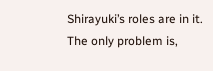Shirayuki’s roles are in it. The only problem is,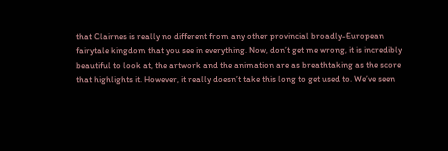that Clairnes is really no different from any other provincial broadly-European fairytale kingdom that you see in everything. Now, don’t get me wrong, it is incredibly beautiful to look at, the artwork and the animation are as breathtaking as the score that highlights it. However, it really doesn’t take this long to get used to. We’ve seen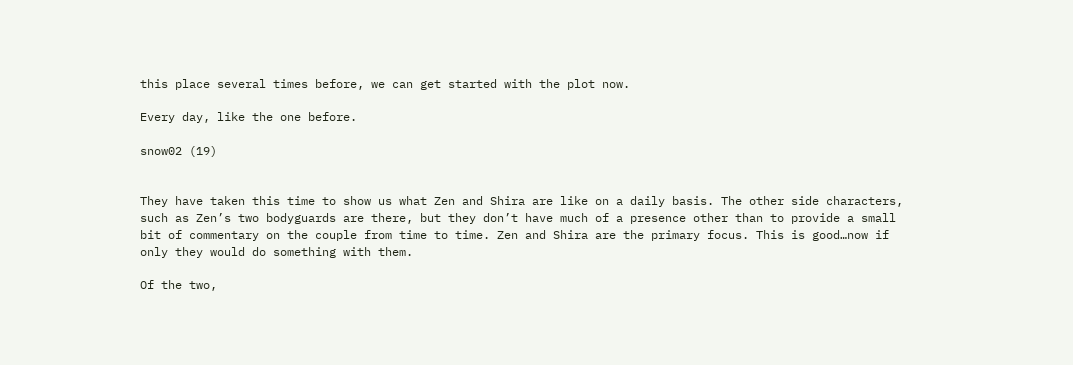this place several times before, we can get started with the plot now.

Every day, like the one before.

snow02 (19)


They have taken this time to show us what Zen and Shira are like on a daily basis. The other side characters, such as Zen’s two bodyguards are there, but they don’t have much of a presence other than to provide a small bit of commentary on the couple from time to time. Zen and Shira are the primary focus. This is good…now if only they would do something with them.

Of the two,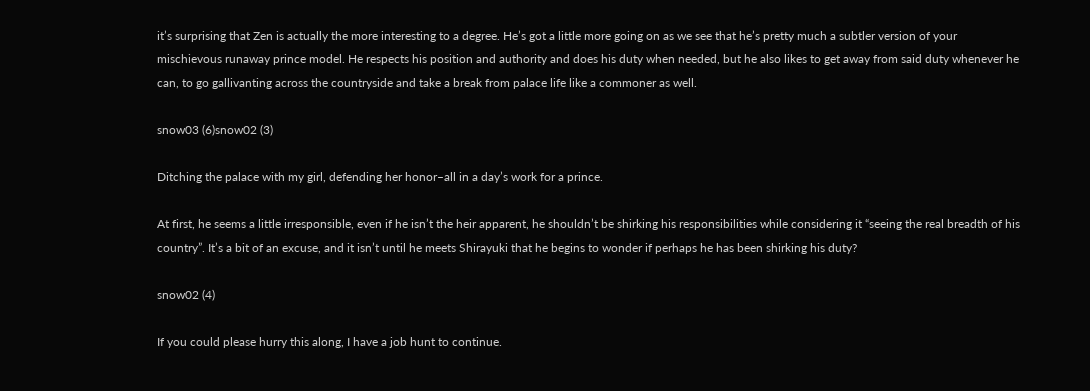it’s surprising that Zen is actually the more interesting to a degree. He’s got a little more going on as we see that he’s pretty much a subtler version of your mischievous runaway prince model. He respects his position and authority and does his duty when needed, but he also likes to get away from said duty whenever he can, to go gallivanting across the countryside and take a break from palace life like a commoner as well.

snow03 (6)snow02 (3)

Ditching the palace with my girl, defending her honor–all in a day’s work for a prince.

At first, he seems a little irresponsible, even if he isn’t the heir apparent, he shouldn’t be shirking his responsibilities while considering it “seeing the real breadth of his country”. It’s a bit of an excuse, and it isn’t until he meets Shirayuki that he begins to wonder if perhaps he has been shirking his duty?

snow02 (4)

If you could please hurry this along, I have a job hunt to continue.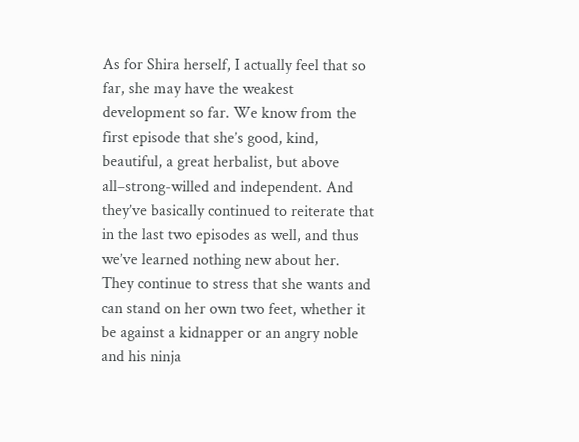As for Shira herself, I actually feel that so far, she may have the weakest development so far. We know from the first episode that she’s good, kind, beautiful, a great herbalist, but above all–strong-willed and independent. And they’ve basically continued to reiterate that in the last two episodes as well, and thus we’ve learned nothing new about her. They continue to stress that she wants and can stand on her own two feet, whether it be against a kidnapper or an angry noble and his ninja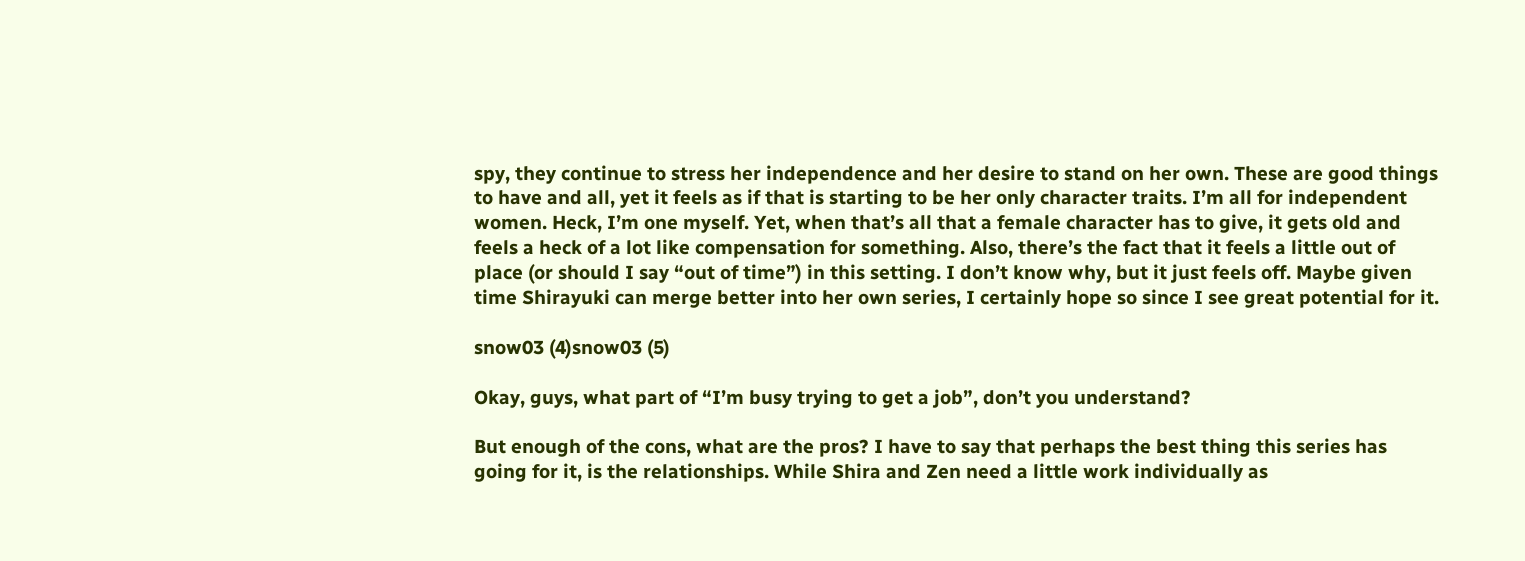spy, they continue to stress her independence and her desire to stand on her own. These are good things to have and all, yet it feels as if that is starting to be her only character traits. I’m all for independent women. Heck, I’m one myself. Yet, when that’s all that a female character has to give, it gets old and feels a heck of a lot like compensation for something. Also, there’s the fact that it feels a little out of place (or should I say “out of time”) in this setting. I don’t know why, but it just feels off. Maybe given time Shirayuki can merge better into her own series, I certainly hope so since I see great potential for it.

snow03 (4)snow03 (5)

Okay, guys, what part of “I’m busy trying to get a job”, don’t you understand?

But enough of the cons, what are the pros? I have to say that perhaps the best thing this series has going for it, is the relationships. While Shira and Zen need a little work individually as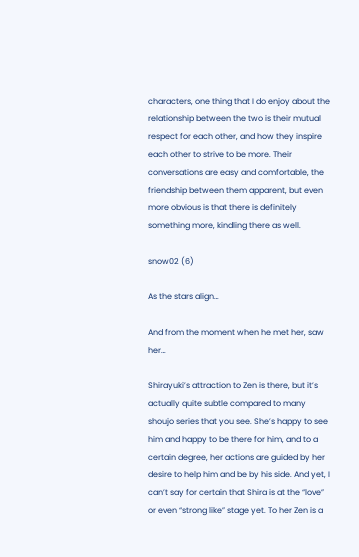characters, one thing that I do enjoy about the relationship between the two is their mutual respect for each other, and how they inspire each other to strive to be more. Their conversations are easy and comfortable, the friendship between them apparent, but even more obvious is that there is definitely something more, kindling there as well.

snow02 (6)

As the stars align…

And from the moment when he met her, saw her…

Shirayuki’s attraction to Zen is there, but it’s actually quite subtle compared to many shoujo series that you see. She’s happy to see him and happy to be there for him, and to a certain degree, her actions are guided by her desire to help him and be by his side. And yet, I can’t say for certain that Shira is at the “love” or even “strong like” stage yet. To her Zen is a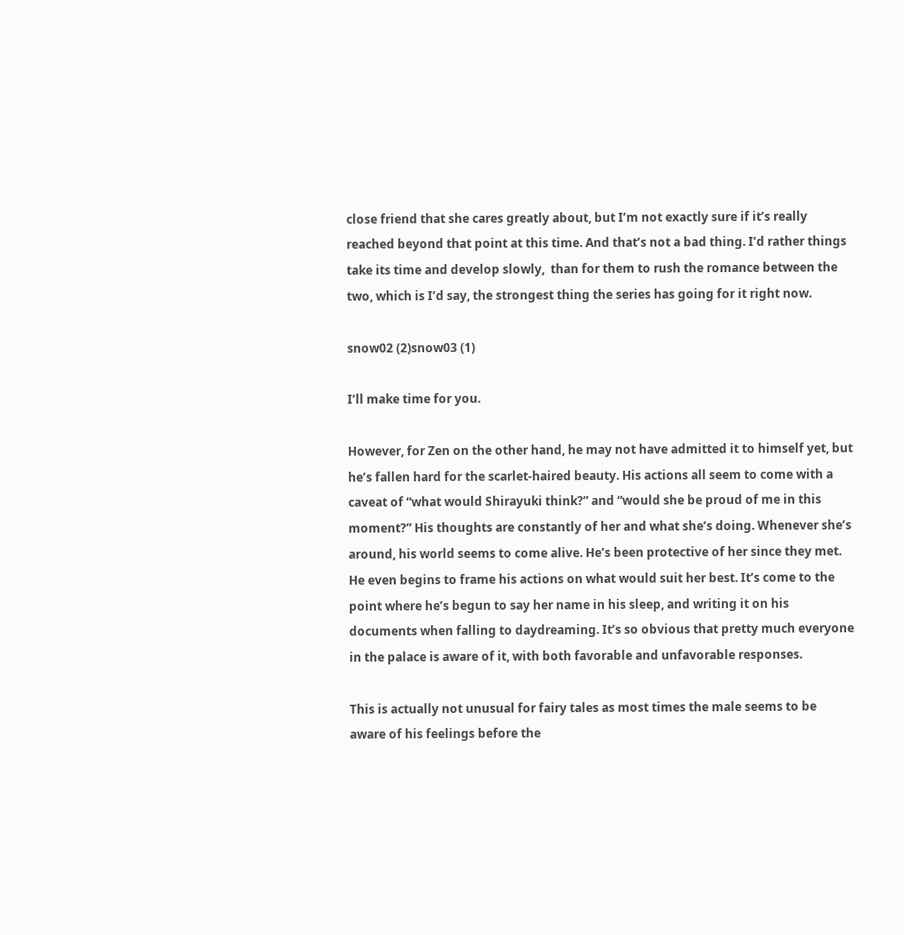close friend that she cares greatly about, but I’m not exactly sure if it’s really reached beyond that point at this time. And that’s not a bad thing. I’d rather things take its time and develop slowly,  than for them to rush the romance between the two, which is I’d say, the strongest thing the series has going for it right now.

snow02 (2)snow03 (1)

I’ll make time for you.

However, for Zen on the other hand, he may not have admitted it to himself yet, but he’s fallen hard for the scarlet-haired beauty. His actions all seem to come with a caveat of “what would Shirayuki think?” and “would she be proud of me in this moment?” His thoughts are constantly of her and what she’s doing. Whenever she’s around, his world seems to come alive. He’s been protective of her since they met. He even begins to frame his actions on what would suit her best. It’s come to the point where he’s begun to say her name in his sleep, and writing it on his documents when falling to daydreaming. It’s so obvious that pretty much everyone in the palace is aware of it, with both favorable and unfavorable responses.

This is actually not unusual for fairy tales as most times the male seems to be aware of his feelings before the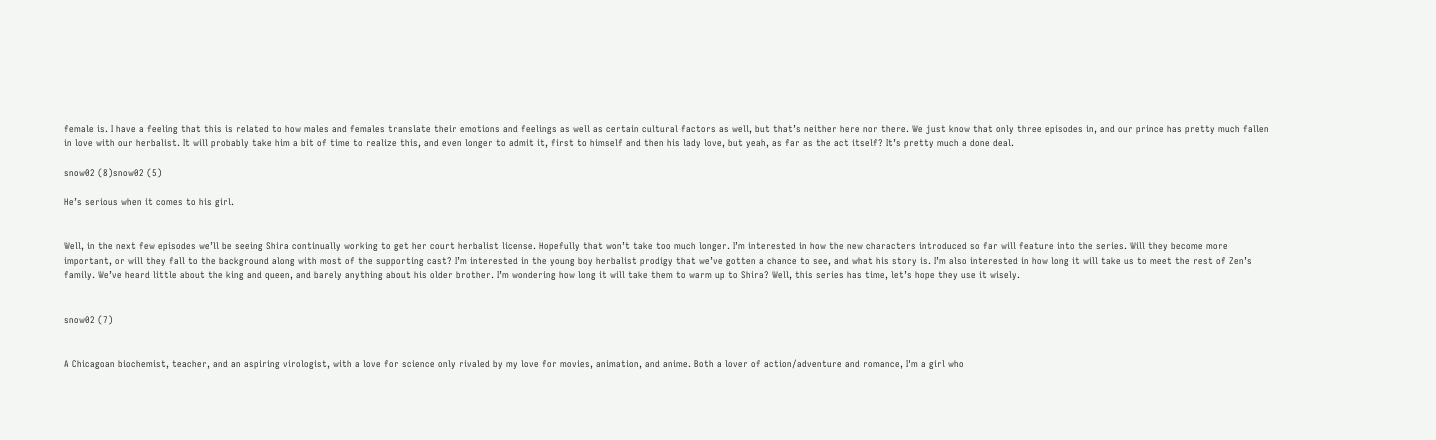female is. I have a feeling that this is related to how males and females translate their emotions and feelings as well as certain cultural factors as well, but that’s neither here nor there. We just know that only three episodes in, and our prince has pretty much fallen in love with our herbalist. It will probably take him a bit of time to realize this, and even longer to admit it, first to himself and then his lady love, but yeah, as far as the act itself? It’s pretty much a done deal.

snow02 (8)snow02 (5)

He’s serious when it comes to his girl.


Well, in the next few episodes we’ll be seeing Shira continually working to get her court herbalist license. Hopefully that won’t take too much longer. I’m interested in how the new characters introduced so far will feature into the series. Will they become more important, or will they fall to the background along with most of the supporting cast? I’m interested in the young boy herbalist prodigy that we’ve gotten a chance to see, and what his story is. I’m also interested in how long it will take us to meet the rest of Zen’s family. We’ve heard little about the king and queen, and barely anything about his older brother. I’m wondering how long it will take them to warm up to Shira? Well, this series has time, let’s hope they use it wisely.


snow02 (7)


A Chicagoan biochemist, teacher, and an aspiring virologist, with a love for science only rivaled by my love for movies, animation, and anime. Both a lover of action/adventure and romance, I'm a girl who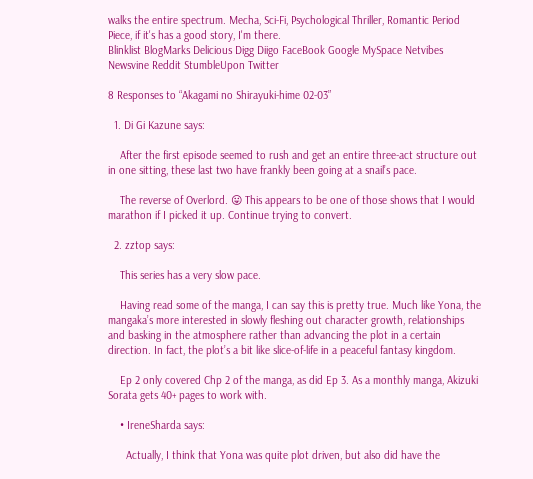walks the entire spectrum. Mecha, Sci-Fi, Psychological Thriller, Romantic Period Piece, if it's has a good story, I'm there.
Blinklist BlogMarks Delicious Digg Diigo FaceBook Google MySpace Netvibes Newsvine Reddit StumbleUpon Twitter

8 Responses to “Akagami no Shirayuki-hime 02-03”

  1. Di Gi Kazune says:

    After the first episode seemed to rush and get an entire three-act structure out in one sitting, these last two have frankly been going at a snail’s pace.

    The reverse of Overlord. 😛 This appears to be one of those shows that I would marathon if I picked it up. Continue trying to convert.

  2. zztop says:

    This series has a very slow pace.

    Having read some of the manga, I can say this is pretty true. Much like Yona, the mangaka’s more interested in slowly fleshing out character growth, relationships and basking in the atmosphere rather than advancing the plot in a certain direction. In fact, the plot’s a bit like slice-of-life in a peaceful fantasy kingdom.

    Ep 2 only covered Chp 2 of the manga, as did Ep 3. As a monthly manga, Akizuki Sorata gets 40+ pages to work with.

    • IreneSharda says:

      Actually, I think that Yona was quite plot driven, but also did have the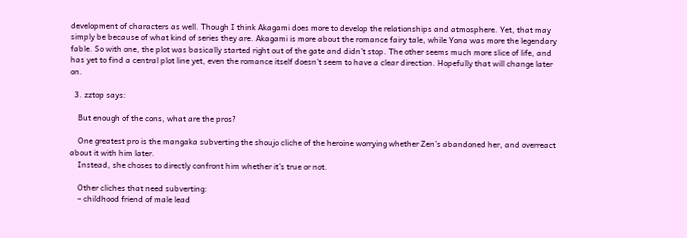development of characters as well. Though I think Akagami does more to develop the relationships and atmosphere. Yet, that may simply be because of what kind of series they are. Akagami is more about the romance fairy tale, while Yona was more the legendary fable. So with one, the plot was basically started right out of the gate and didn’t stop. The other seems much more slice of life, and has yet to find a central plot line yet, even the romance itself doesn’t seem to have a clear direction. Hopefully that will change later on.

  3. zztop says:

    But enough of the cons, what are the pros?

    One greatest pro is the mangaka subverting the shoujo cliche of the heroine worrying whether Zen’s abandoned her, and overreact about it with him later.
    Instead, she choses to directly confront him whether it’s true or not.

    Other cliches that need subverting:
    – childhood friend of male lead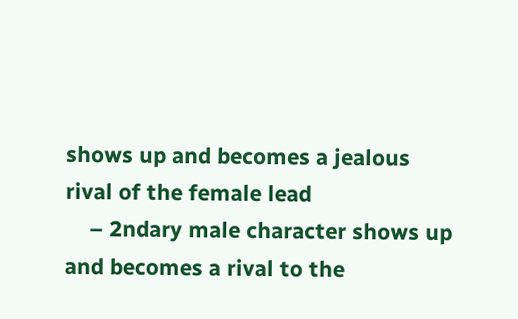shows up and becomes a jealous rival of the female lead
    – 2ndary male character shows up and becomes a rival to the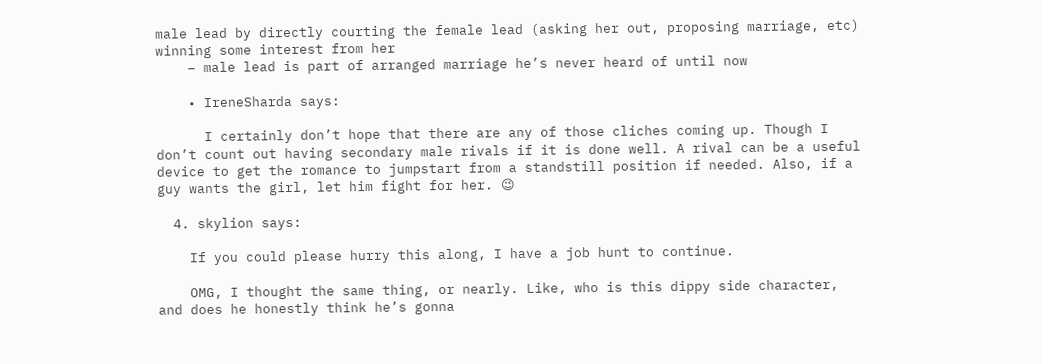male lead by directly courting the female lead (asking her out, proposing marriage, etc) winning some interest from her
    – male lead is part of arranged marriage he’s never heard of until now

    • IreneSharda says:

      I certainly don’t hope that there are any of those cliches coming up. Though I don’t count out having secondary male rivals if it is done well. A rival can be a useful device to get the romance to jumpstart from a standstill position if needed. Also, if a guy wants the girl, let him fight for her. 😉

  4. skylion says:

    If you could please hurry this along, I have a job hunt to continue.

    OMG, I thought the same thing, or nearly. Like, who is this dippy side character, and does he honestly think he’s gonna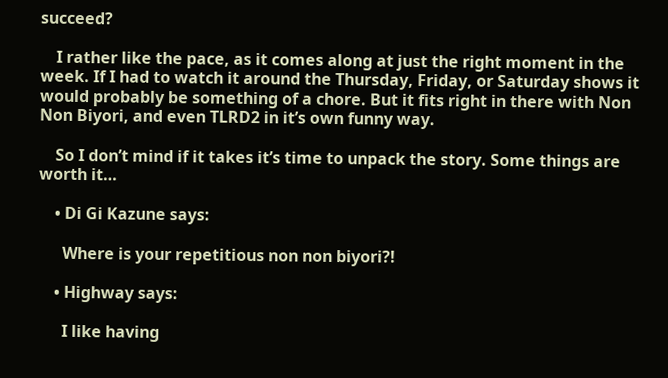succeed?

    I rather like the pace, as it comes along at just the right moment in the week. If I had to watch it around the Thursday, Friday, or Saturday shows it would probably be something of a chore. But it fits right in there with Non Non Biyori, and even TLRD2 in it’s own funny way.

    So I don’t mind if it takes it’s time to unpack the story. Some things are worth it…

    • Di Gi Kazune says:

      Where is your repetitious non non biyori?!

    • Highway says:

      I like having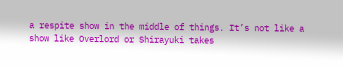a respite show in the middle of things. It’s not like a show like Overlord or Shirayuki takes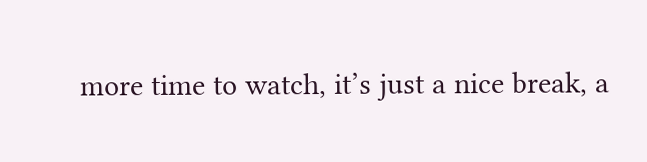more time to watch, it’s just a nice break, a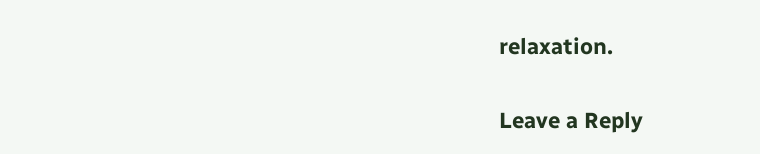relaxation.

Leave a Reply